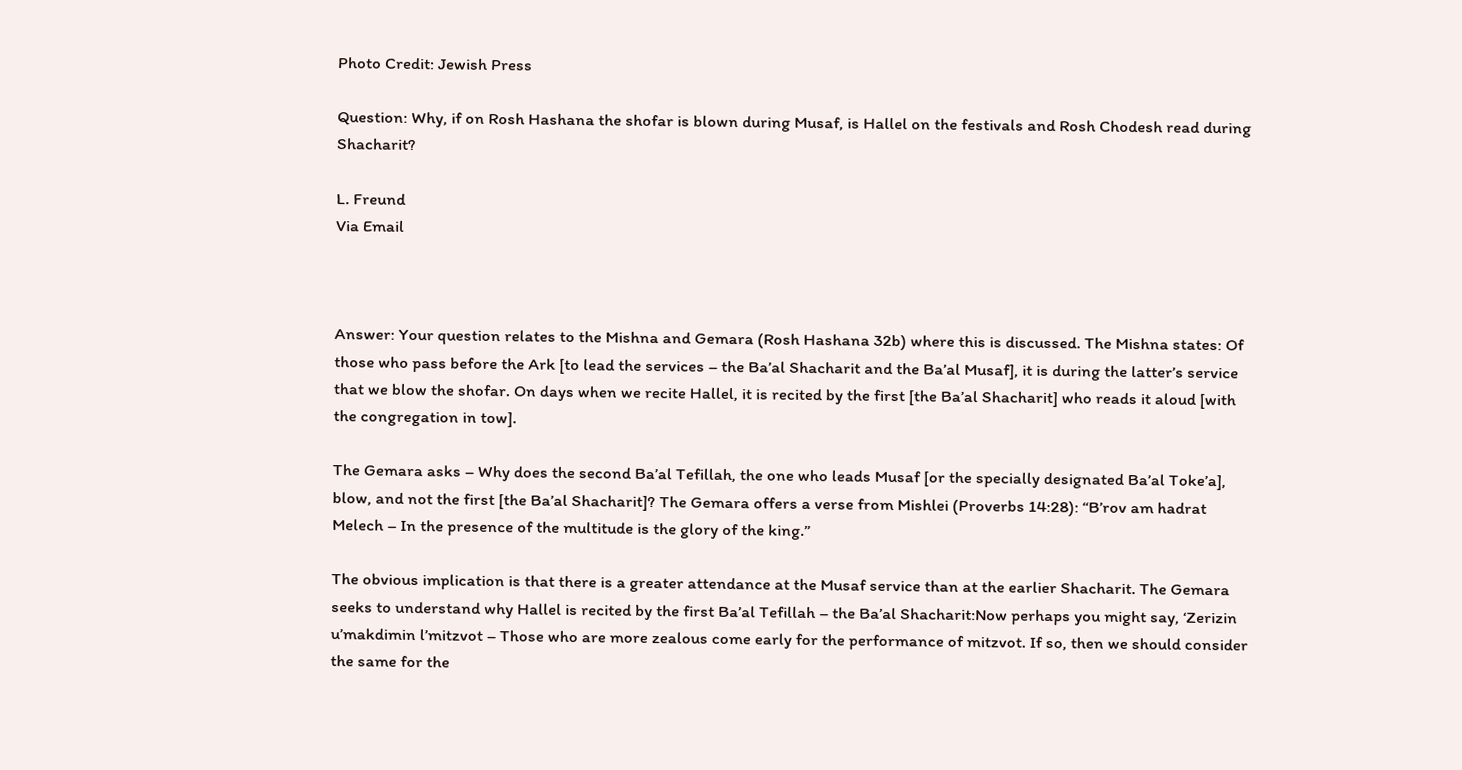Photo Credit: Jewish Press

Question: Why, if on Rosh Hashana the shofar is blown during Musaf, is Hallel on the festivals and Rosh Chodesh read during Shacharit?

L. Freund
Via Email



Answer: Your question relates to the Mishna and Gemara (Rosh Hashana 32b) where this is discussed. The Mishna states: Of those who pass before the Ark [to lead the services – the Ba’al Shacharit and the Ba’al Musaf], it is during the latter’s service that we blow the shofar. On days when we recite Hallel, it is recited by the first [the Ba’al Shacharit] who reads it aloud [with the congregation in tow].

The Gemara asks – Why does the second Ba’al Tefillah, the one who leads Musaf [or the specially designated Ba’al Toke’a], blow, and not the first [the Ba’al Shacharit]? The Gemara offers a verse from Mishlei (Proverbs 14:28): “B’rov am hadrat Melech – In the presence of the multitude is the glory of the king.”

The obvious implication is that there is a greater attendance at the Musaf service than at the earlier Shacharit. The Gemara seeks to understand why Hallel is recited by the first Ba’al Tefillah – the Ba’al Shacharit:Now perhaps you might say, ‘Zerizin u’makdimin l’mitzvot – Those who are more zealous come early for the performance of mitzvot. If so, then we should consider the same for the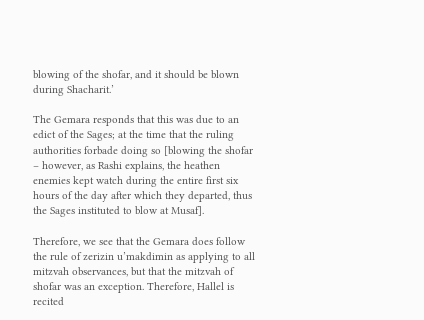blowing of the shofar, and it should be blown during Shacharit.’

The Gemara responds that this was due to an edict of the Sages; at the time that the ruling authorities forbade doing so [blowing the shofar – however, as Rashi explains, the heathen enemies kept watch during the entire first six hours of the day after which they departed, thus the Sages instituted to blow at Musaf].

Therefore, we see that the Gemara does follow the rule of zerizin u’makdimin as applying to all mitzvah observances, but that the mitzvah of shofar was an exception. Therefore, Hallel is recited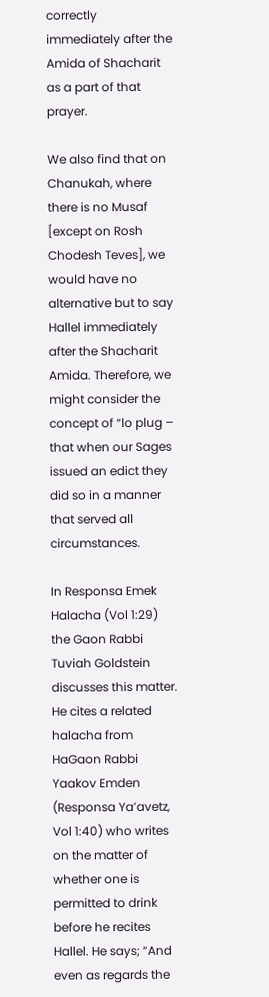correctly immediately after the Amida of Shacharit as a part of that prayer.

We also find that on Chanukah, where there is no Musaf [except on Rosh Chodesh Teves], we would have no alternative but to say Hallel immediately after the Shacharit Amida. Therefore, we might consider the concept of “lo plug – that when our Sages issued an edict they did so in a manner that served all circumstances.

In Responsa Emek Halacha (Vol 1:29) the Gaon Rabbi Tuviah Goldstein discusses this matter. He cites a related halacha from HaGaon Rabbi Yaakov Emden (Responsa Ya’avetz, Vol 1:40) who writes on the matter of whether one is permitted to drink before he recites Hallel. He says; “And even as regards the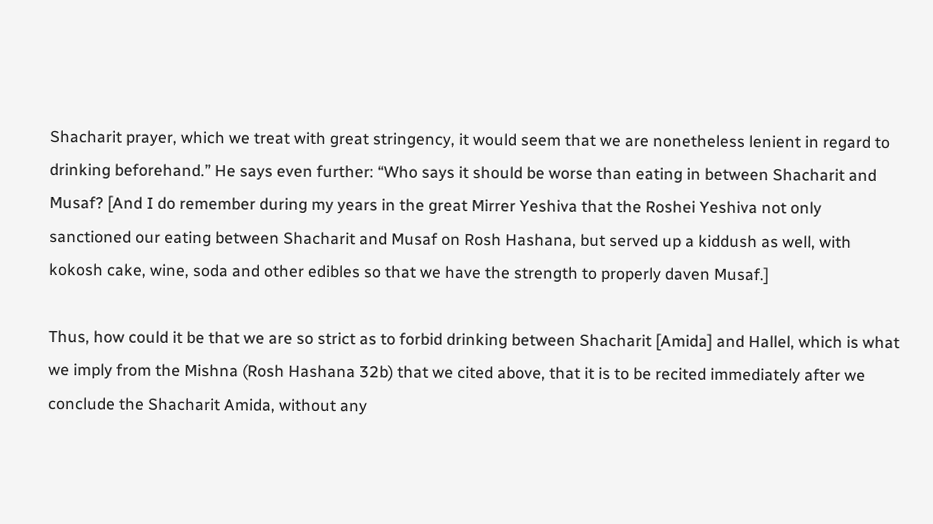Shacharit prayer, which we treat with great stringency, it would seem that we are nonetheless lenient in regard to drinking beforehand.” He says even further: “Who says it should be worse than eating in between Shacharit and Musaf? [And I do remember during my years in the great Mirrer Yeshiva that the Roshei Yeshiva not only sanctioned our eating between Shacharit and Musaf on Rosh Hashana, but served up a kiddush as well, with kokosh cake, wine, soda and other edibles so that we have the strength to properly daven Musaf.]

Thus, how could it be that we are so strict as to forbid drinking between Shacharit [Amida] and Hallel, which is what we imply from the Mishna (Rosh Hashana 32b) that we cited above, that it is to be recited immediately after we conclude the Shacharit Amida, without any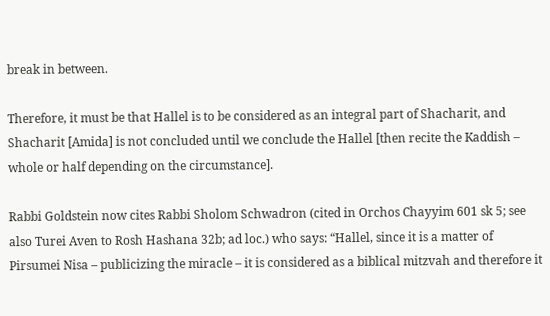break in between.

Therefore, it must be that Hallel is to be considered as an integral part of Shacharit, and Shacharit [Amida] is not concluded until we conclude the Hallel [then recite the Kaddish – whole or half depending on the circumstance].

Rabbi Goldstein now cites Rabbi Sholom Schwadron (cited in Orchos Chayyim 601 sk 5; see also Turei Aven to Rosh Hashana 32b; ad loc.) who says: “Hallel, since it is a matter of Pirsumei Nisa – publicizing the miracle – it is considered as a biblical mitzvah and therefore it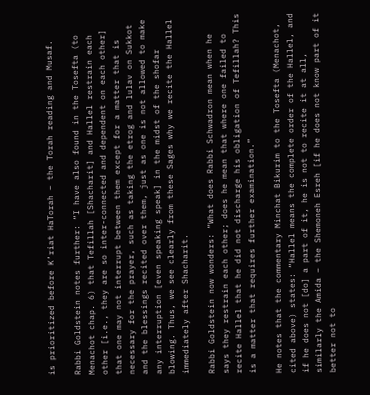is prioritized before K’riat HaTorah – the Torah reading and Musaf.

Rabbi Goldstein notes further: “I have also found in the Tosefta (to Menachot chap. 6) that Tefillah [Shacharit] and Hallel restrain each other [i.e., they are so inter-connected and dependent on each other] that one may not interrupt between them except for a matter that is necessary for the prayer, such as taking the etrog and lulav on Sukkot and the blessings recited over them, just as one is not allowed to make any interruption [even speaking speak] in the midst of the shofar blowing. Thus, we see clearly from these Sages why we recite the Hallel immediately after Shacharit.

Rabbi Goldstein now wonders: “What does Rabbi Schwadron mean when he says they restrain each other; does he mean that where one failed to recite Hallel that he did not discharge his obligation of Tefillah? This is a matter that requires further examination.”

He notes that the commentary Minchat Bikurim to the Tosefta (Menachot, cited above) states: “Hallel means the complete order of the Hallel, and if he does not [do] a part of it, he is not to recite it at all, similarly the Amida – the Shemoneh Esreh [if he does not know part of it better not to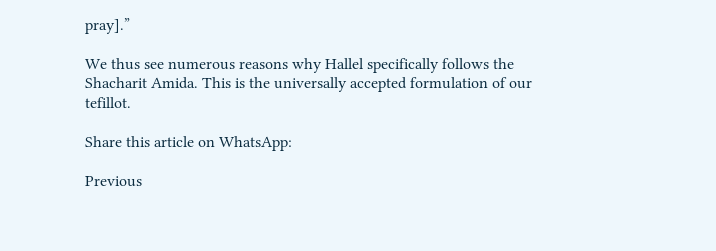pray].”

We thus see numerous reasons why Hallel specifically follows the Shacharit Amida. This is the universally accepted formulation of our tefillot.

Share this article on WhatsApp:

Previous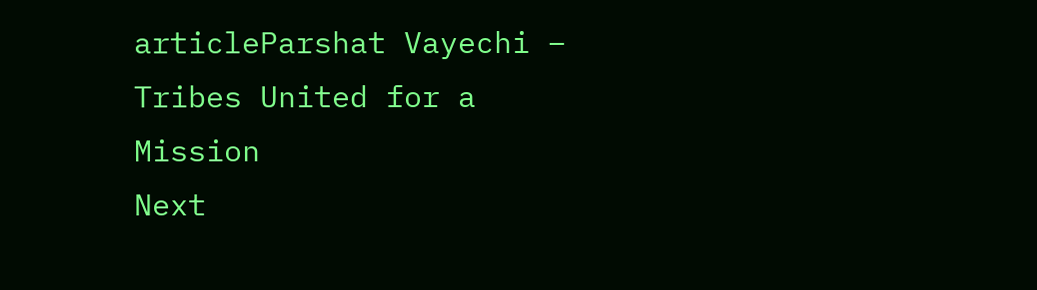articleParshat Vayechi – Tribes United for a Mission
Next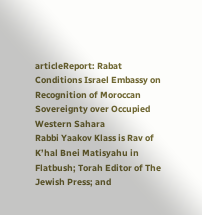articleReport: Rabat Conditions Israel Embassy on Recognition of Moroccan Sovereignty over Occupied Western Sahara
Rabbi Yaakov Klass is Rav of K’hal Bnei Matisyahu in Flatbush; Torah Editor of The Jewish Press; and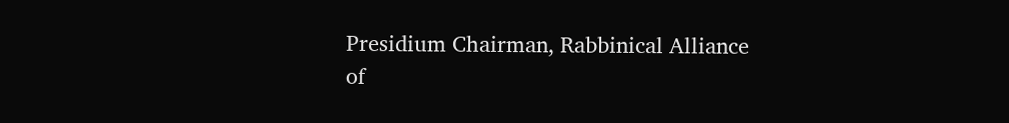Presidium Chairman, Rabbinical Alliance of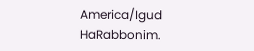America/Igud HaRabbonim.